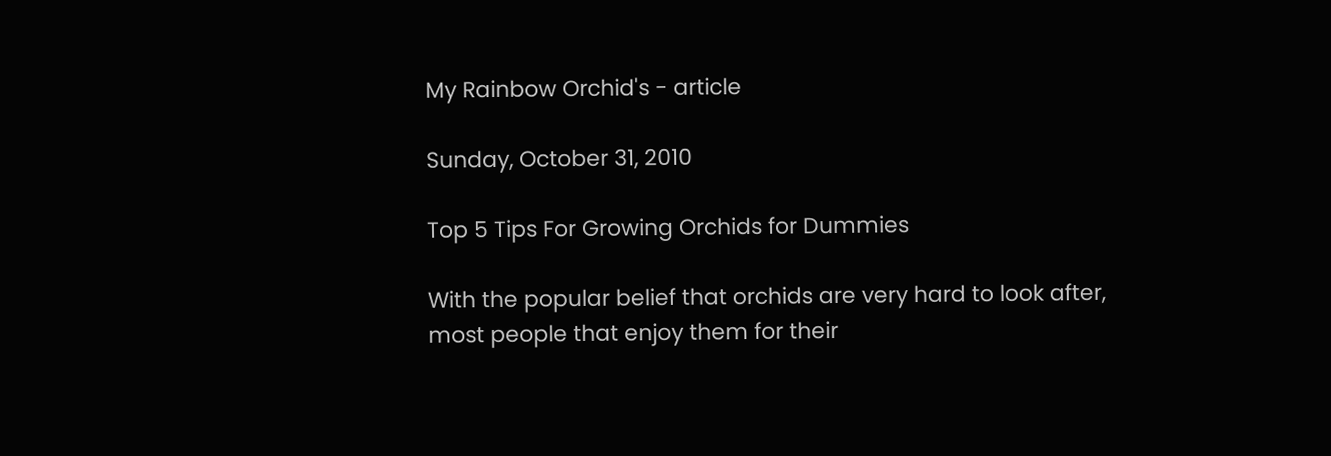My Rainbow Orchid's - article

Sunday, October 31, 2010

Top 5 Tips For Growing Orchids for Dummies

With the popular belief that orchids are very hard to look after, most people that enjoy them for their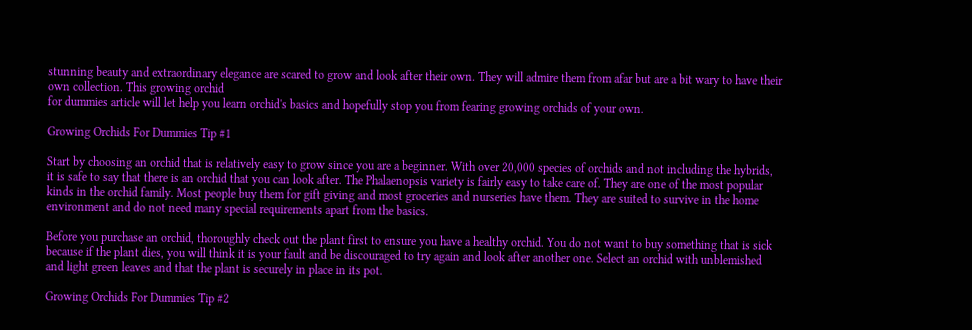stunning beauty and extraordinary elegance are scared to grow and look after their own. They will admire them from afar but are a bit wary to have their own collection. This growing orchid
for dummies article will let help you learn orchid's basics and hopefully stop you from fearing growing orchids of your own.

Growing Orchids For Dummies Tip #1

Start by choosing an orchid that is relatively easy to grow since you are a beginner. With over 20,000 species of orchids and not including the hybrids, it is safe to say that there is an orchid that you can look after. The Phalaenopsis variety is fairly easy to take care of. They are one of the most popular kinds in the orchid family. Most people buy them for gift giving and most groceries and nurseries have them. They are suited to survive in the home environment and do not need many special requirements apart from the basics.

Before you purchase an orchid, thoroughly check out the plant first to ensure you have a healthy orchid. You do not want to buy something that is sick because if the plant dies, you will think it is your fault and be discouraged to try again and look after another one. Select an orchid with unblemished and light green leaves and that the plant is securely in place in its pot.

Growing Orchids For Dummies Tip #2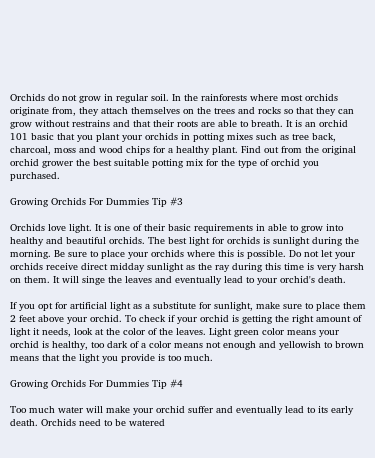Orchids do not grow in regular soil. In the rainforests where most orchids originate from, they attach themselves on the trees and rocks so that they can grow without restrains and that their roots are able to breath. It is an orchid 101 basic that you plant your orchids in potting mixes such as tree back, charcoal, moss and wood chips for a healthy plant. Find out from the original orchid grower the best suitable potting mix for the type of orchid you purchased.

Growing Orchids For Dummies Tip #3

Orchids love light. It is one of their basic requirements in able to grow into healthy and beautiful orchids. The best light for orchids is sunlight during the morning. Be sure to place your orchids where this is possible. Do not let your orchids receive direct midday sunlight as the ray during this time is very harsh on them. It will singe the leaves and eventually lead to your orchid's death.

If you opt for artificial light as a substitute for sunlight, make sure to place them 2 feet above your orchid. To check if your orchid is getting the right amount of light it needs, look at the color of the leaves. Light green color means your orchid is healthy, too dark of a color means not enough and yellowish to brown means that the light you provide is too much.

Growing Orchids For Dummies Tip #4

Too much water will make your orchid suffer and eventually lead to its early death. Orchids need to be watered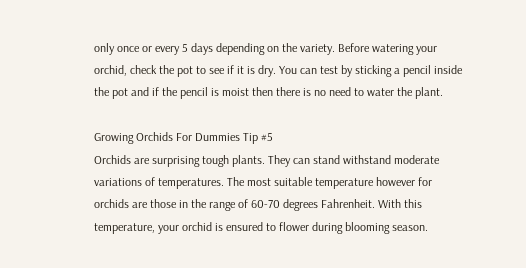only once or every 5 days depending on the variety. Before watering your orchid, check the pot to see if it is dry. You can test by sticking a pencil inside the pot and if the pencil is moist then there is no need to water the plant.

Growing Orchids For Dummies Tip #5
Orchids are surprising tough plants. They can stand withstand moderate variations of temperatures. The most suitable temperature however for orchids are those in the range of 60-70 degrees Fahrenheit. With this temperature, your orchid is ensured to flower during blooming season.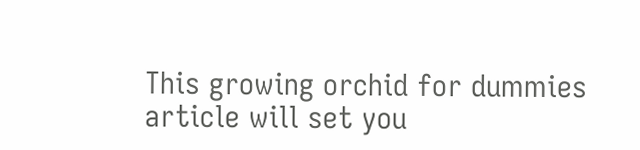This growing orchid for dummies article will set you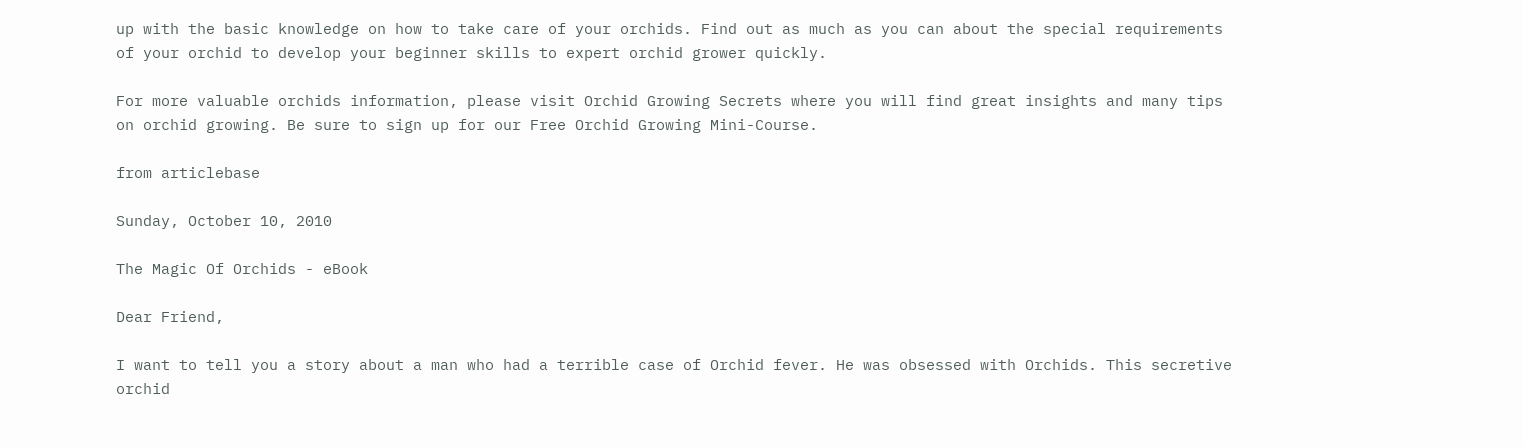up with the basic knowledge on how to take care of your orchids. Find out as much as you can about the special requirements of your orchid to develop your beginner skills to expert orchid grower quickly.

For more valuable orchids information, please visit Orchid Growing Secrets where you will find great insights and many tips on orchid growing. Be sure to sign up for our Free Orchid Growing Mini-Course.

from articlebase

Sunday, October 10, 2010

The Magic Of Orchids - eBook

Dear Friend,

I want to tell you a story about a man who had a terrible case of Orchid fever. He was obsessed with Orchids. This secretive orchid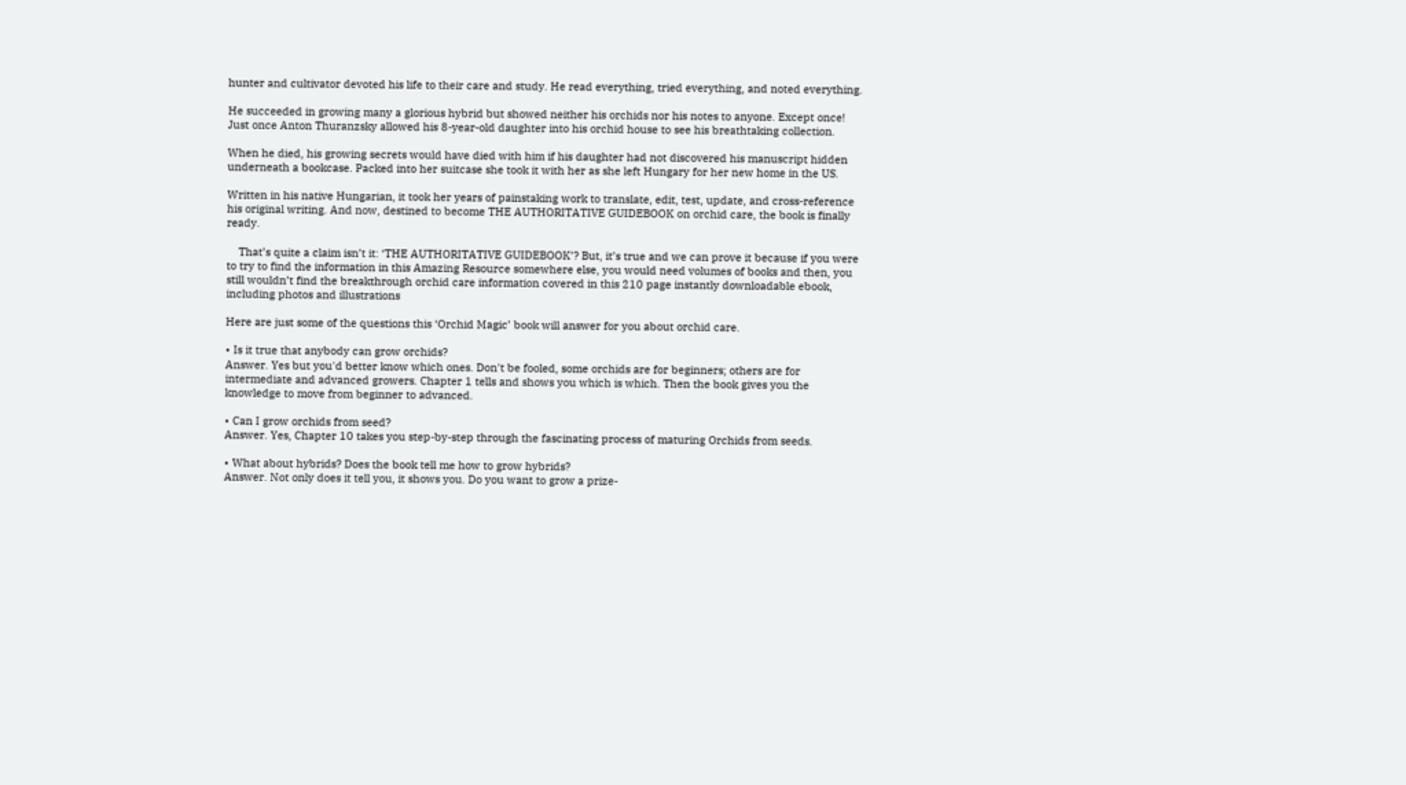hunter and cultivator devoted his life to their care and study. He read everything, tried everything, and noted everything.

He succeeded in growing many a glorious hybrid but showed neither his orchids nor his notes to anyone. Except once! Just once Anton Thuranzsky allowed his 8-year-old daughter into his orchid house to see his breathtaking collection.

When he died, his growing secrets would have died with him if his daughter had not discovered his manuscript hidden underneath a bookcase. Packed into her suitcase she took it with her as she left Hungary for her new home in the US.

Written in his native Hungarian, it took her years of painstaking work to translate, edit, test, update, and cross-reference his original writing. And now, destined to become THE AUTHORITATIVE GUIDEBOOK on orchid care, the book is finally ready.

    That’s quite a claim isn’t it: ‘THE AUTHORITATIVE GUIDEBOOK’? But, it’s true and we can prove it because if you were to try to find the information in this Amazing Resource somewhere else, you would need volumes of books and then, you still wouldn’t find the breakthrough orchid care information covered in this 210 page instantly downloadable ebook, including photos and illustrations

Here are just some of the questions this ‘Orchid Magic’ book will answer for you about orchid care.

• Is it true that anybody can grow orchids?
Answer. Yes but you'd better know which ones. Don't be fooled, some orchids are for beginners; others are for intermediate and advanced growers. Chapter 1 tells and shows you which is which. Then the book gives you the knowledge to move from beginner to advanced.

• Can I grow orchids from seed?
Answer. Yes, Chapter 10 takes you step-by-step through the fascinating process of maturing Orchids from seeds.

• What about hybrids? Does the book tell me how to grow hybrids?
Answer. Not only does it tell you, it shows you. Do you want to grow a prize-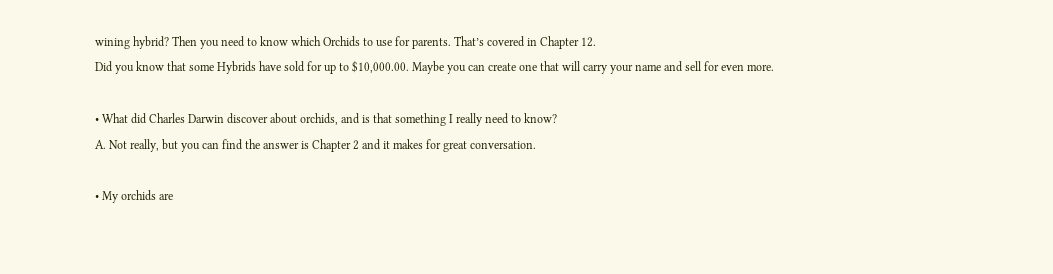wining hybrid? Then you need to know which Orchids to use for parents. That’s covered in Chapter 12.
Did you know that some Hybrids have sold for up to $10,000.00. Maybe you can create one that will carry your name and sell for even more.

• What did Charles Darwin discover about orchids, and is that something I really need to know?
A. Not really, but you can find the answer is Chapter 2 and it makes for great conversation.

• My orchids are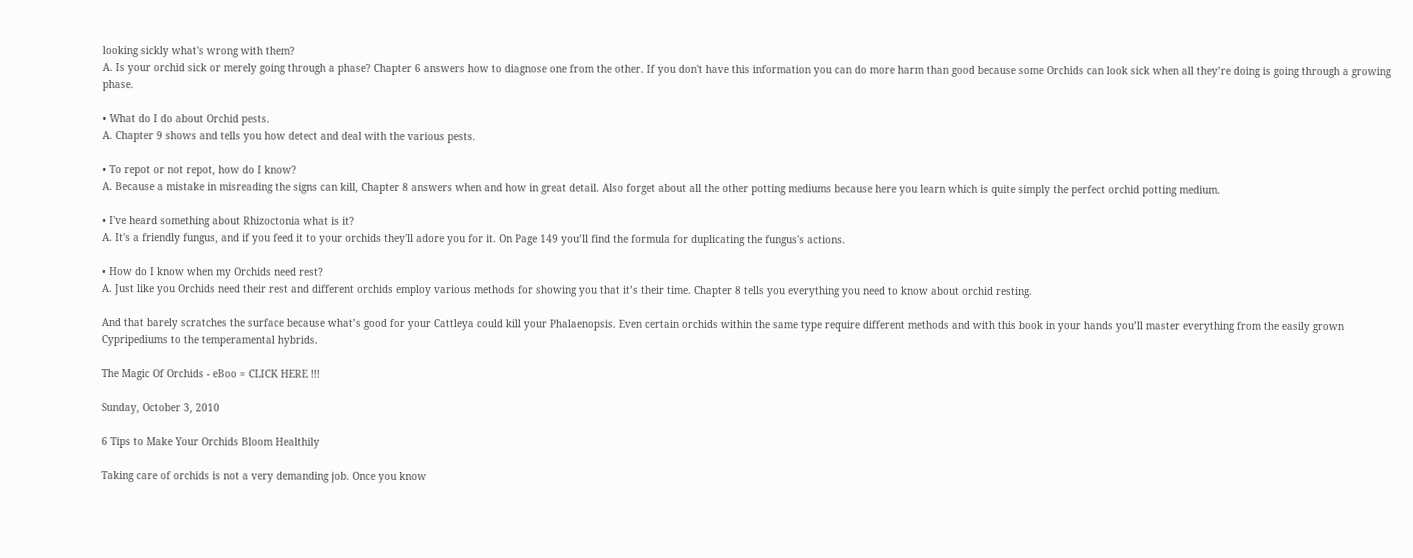looking sickly what's wrong with them?
A. Is your orchid sick or merely going through a phase? Chapter 6 answers how to diagnose one from the other. If you don't have this information you can do more harm than good because some Orchids can look sick when all they’re doing is going through a growing phase.

• What do I do about Orchid pests.
A. Chapter 9 shows and tells you how detect and deal with the various pests.

• To repot or not repot, how do I know?
A. Because a mistake in misreading the signs can kill, Chapter 8 answers when and how in great detail. Also forget about all the other potting mediums because here you learn which is quite simply the perfect orchid potting medium.

• I've heard something about Rhizoctonia what is it?
A. It's a friendly fungus, and if you feed it to your orchids they'll adore you for it. On Page 149 you’ll find the formula for duplicating the fungus's actions.

• How do I know when my Orchids need rest?
A. Just like you Orchids need their rest and different orchids employ various methods for showing you that it’s their time. Chapter 8 tells you everything you need to know about orchid resting.

And that barely scratches the surface because what’s good for your Cattleya could kill your Phalaenopsis. Even certain orchids within the same type require different methods and with this book in your hands you’ll master everything from the easily grown Cypripediums to the temperamental hybrids.

The Magic Of Orchids - eBoo = CLICK HERE !!!

Sunday, October 3, 2010

6 Tips to Make Your Orchids Bloom Healthily

Taking care of orchids is not a very demanding job. Once you know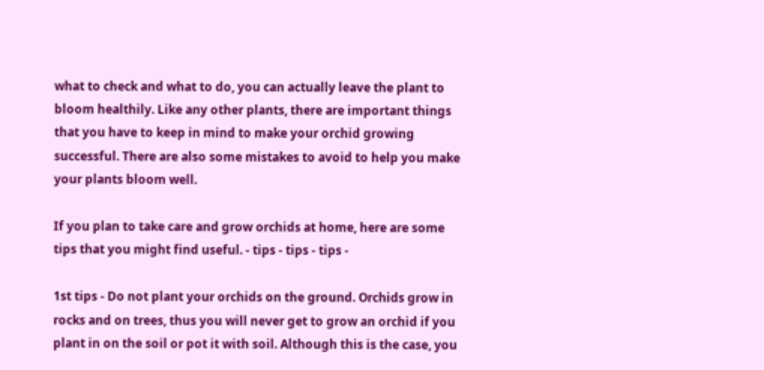what to check and what to do, you can actually leave the plant to bloom healthily. Like any other plants, there are important things that you have to keep in mind to make your orchid growing successful. There are also some mistakes to avoid to help you make your plants bloom well.

If you plan to take care and grow orchids at home, here are some tips that you might find useful. - tips - tips - tips -

1st tips - Do not plant your orchids on the ground. Orchids grow in rocks and on trees, thus you will never get to grow an orchid if you plant in on the soil or pot it with soil. Although this is the case, you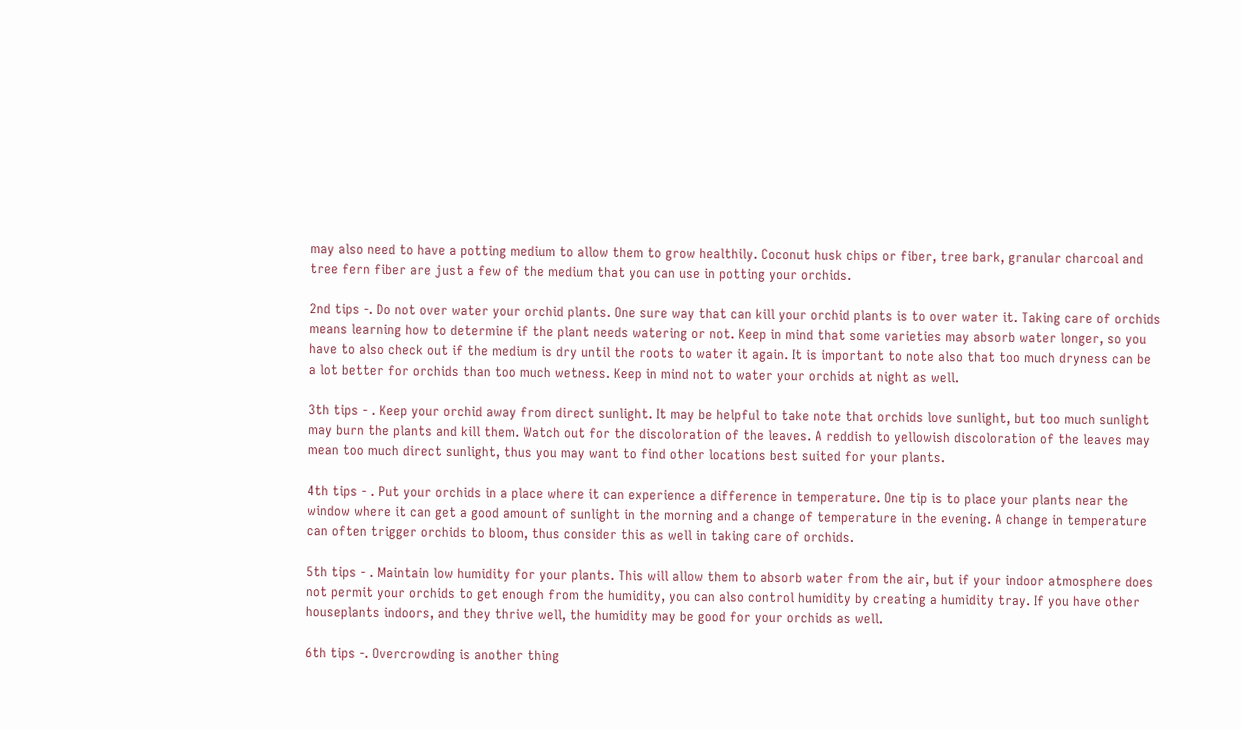may also need to have a potting medium to allow them to grow healthily. Coconut husk chips or fiber, tree bark, granular charcoal and tree fern fiber are just a few of the medium that you can use in potting your orchids.

2nd tips -. Do not over water your orchid plants. One sure way that can kill your orchid plants is to over water it. Taking care of orchids means learning how to determine if the plant needs watering or not. Keep in mind that some varieties may absorb water longer, so you have to also check out if the medium is dry until the roots to water it again. It is important to note also that too much dryness can be a lot better for orchids than too much wetness. Keep in mind not to water your orchids at night as well.

3th tips - . Keep your orchid away from direct sunlight. It may be helpful to take note that orchids love sunlight, but too much sunlight may burn the plants and kill them. Watch out for the discoloration of the leaves. A reddish to yellowish discoloration of the leaves may mean too much direct sunlight, thus you may want to find other locations best suited for your plants.

4th tips - . Put your orchids in a place where it can experience a difference in temperature. One tip is to place your plants near the window where it can get a good amount of sunlight in the morning and a change of temperature in the evening. A change in temperature can often trigger orchids to bloom, thus consider this as well in taking care of orchids.

5th tips - . Maintain low humidity for your plants. This will allow them to absorb water from the air, but if your indoor atmosphere does not permit your orchids to get enough from the humidity, you can also control humidity by creating a humidity tray. If you have other houseplants indoors, and they thrive well, the humidity may be good for your orchids as well.

6th tips -. Overcrowding is another thing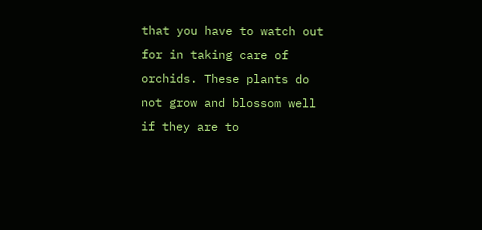that you have to watch out for in taking care of orchids. These plants do not grow and blossom well if they are to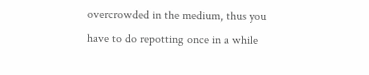overcrowded in the medium, thus you have to do repotting once in a while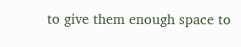to give them enough space to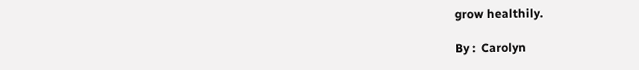grow healthily.

By :  Carolyn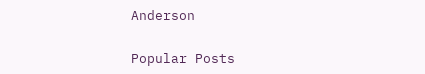Anderson

Popular Posts